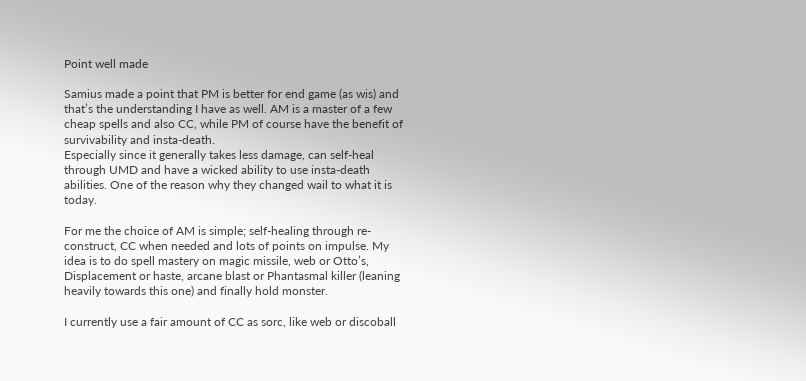Point well made

Samius made a point that PM is better for end game (as wis) and that’s the understanding I have as well. AM is a master of a few cheap spells and also CC, while PM of course have the benefit of survivability and insta-death.
Especially since it generally takes less damage, can self-heal through UMD and have a wicked ability to use insta-death abilities. One of the reason why they changed wail to what it is today.

For me the choice of AM is simple; self-healing through re-construct, CC when needed and lots of points on impulse. My idea is to do spell mastery on magic missile, web or Otto’s, Displacement or haste, arcane blast or Phantasmal killer (leaning heavily towards this one) and finally hold monster.

I currently use a fair amount of CC as sorc, like web or discoball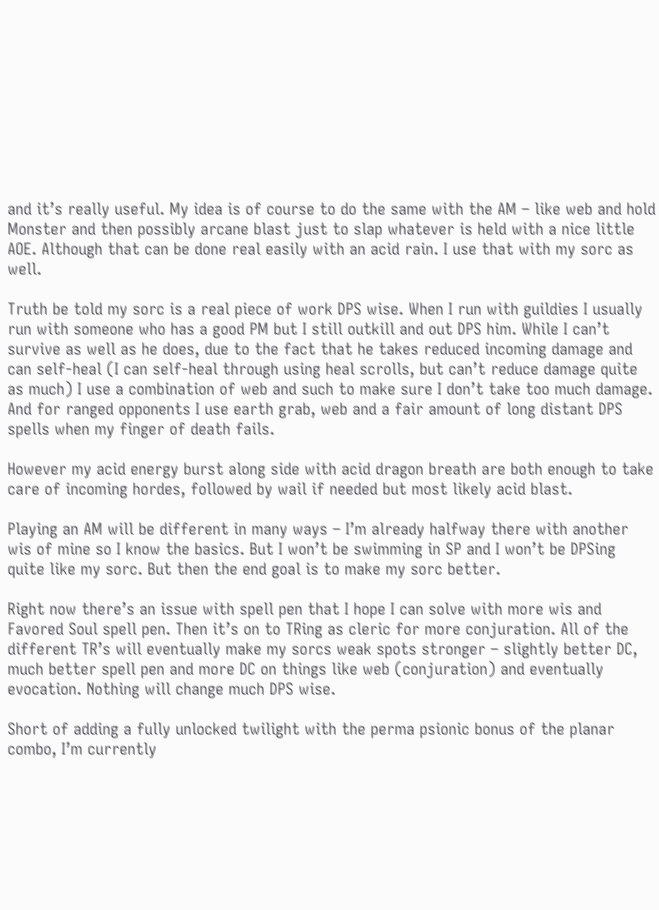and it’s really useful. My idea is of course to do the same with the AM – like web and hold Monster and then possibly arcane blast just to slap whatever is held with a nice little AOE. Although that can be done real easily with an acid rain. I use that with my sorc as well.

Truth be told my sorc is a real piece of work DPS wise. When I run with guildies I usually run with someone who has a good PM but I still outkill and out DPS him. While I can’t survive as well as he does, due to the fact that he takes reduced incoming damage and can self-heal (I can self-heal through using heal scrolls, but can’t reduce damage quite as much) I use a combination of web and such to make sure I don’t take too much damage. And for ranged opponents I use earth grab, web and a fair amount of long distant DPS spells when my finger of death fails.

However my acid energy burst along side with acid dragon breath are both enough to take care of incoming hordes, followed by wail if needed but most likely acid blast.

Playing an AM will be different in many ways – I’m already halfway there with another wis of mine so I know the basics. But I won’t be swimming in SP and I won’t be DPSing quite like my sorc. But then the end goal is to make my sorc better.

Right now there’s an issue with spell pen that I hope I can solve with more wis and Favored Soul spell pen. Then it’s on to TRing as cleric for more conjuration. All of the different TR’s will eventually make my sorcs weak spots stronger – slightly better DC, much better spell pen and more DC on things like web (conjuration) and eventually evocation. Nothing will change much DPS wise.

Short of adding a fully unlocked twilight with the perma psionic bonus of the planar combo, I’m currently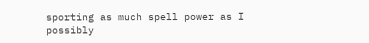sporting as much spell power as I possibly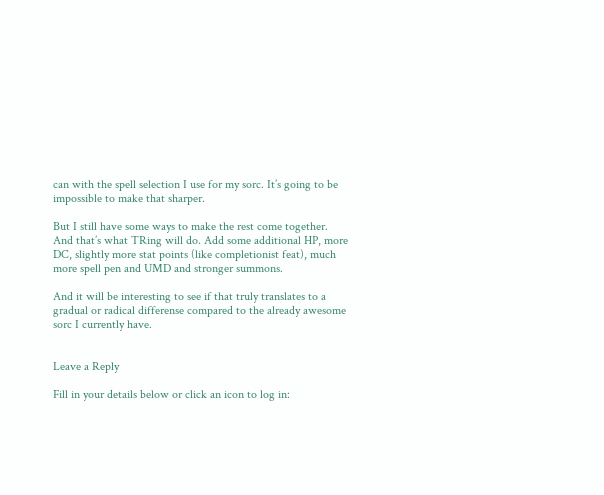can with the spell selection I use for my sorc. It’s going to be impossible to make that sharper.

But I still have some ways to make the rest come together. And that’s what TRing will do. Add some additional HP, more DC, slightly more stat points (like completionist feat), much more spell pen and UMD and stronger summons.

And it will be interesting to see if that truly translates to a gradual or radical differense compared to the already awesome sorc I currently have.


Leave a Reply

Fill in your details below or click an icon to log in: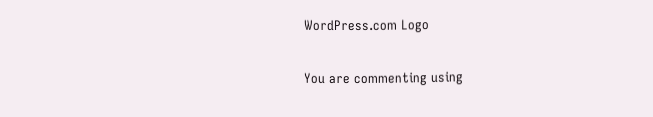WordPress.com Logo

You are commenting using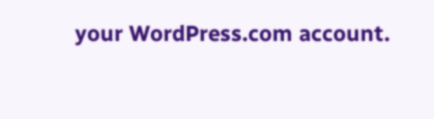your WordPress.com account.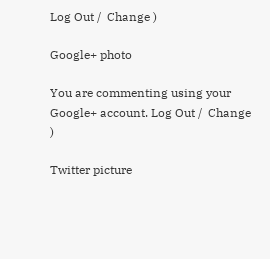Log Out /  Change )

Google+ photo

You are commenting using your Google+ account. Log Out /  Change )

Twitter picture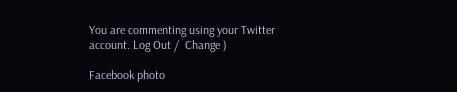You are commenting using your Twitter account. Log Out /  Change )

Facebook photo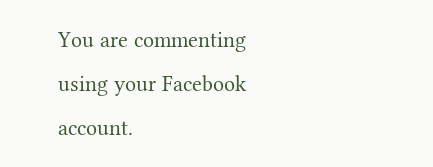You are commenting using your Facebook account.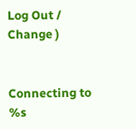Log Out /  Change )


Connecting to %s